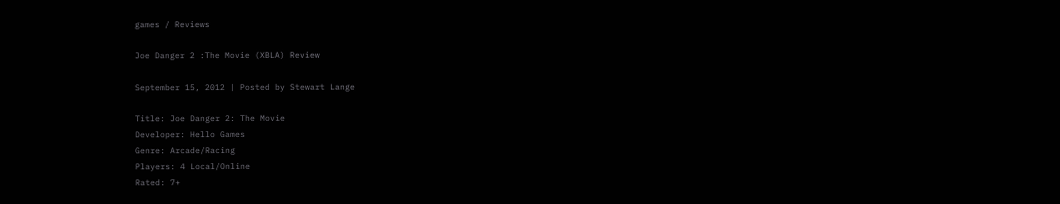games / Reviews

Joe Danger 2 :The Movie (XBLA) Review

September 15, 2012 | Posted by Stewart Lange

Title: Joe Danger 2: The Movie
Developer: Hello Games
Genre: Arcade/Racing
Players: 4 Local/Online
Rated: 7+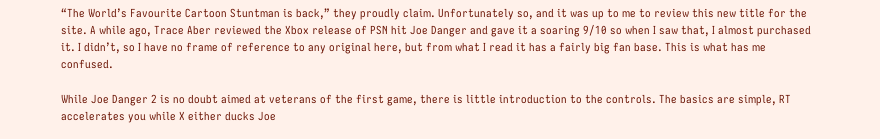“The World’s Favourite Cartoon Stuntman is back,” they proudly claim. Unfortunately so, and it was up to me to review this new title for the site. A while ago, Trace Aber reviewed the Xbox release of PSN hit Joe Danger and gave it a soaring 9/10 so when I saw that, I almost purchased it. I didn’t, so I have no frame of reference to any original here, but from what I read it has a fairly big fan base. This is what has me confused.

While Joe Danger 2 is no doubt aimed at veterans of the first game, there is little introduction to the controls. The basics are simple, RT accelerates you while X either ducks Joe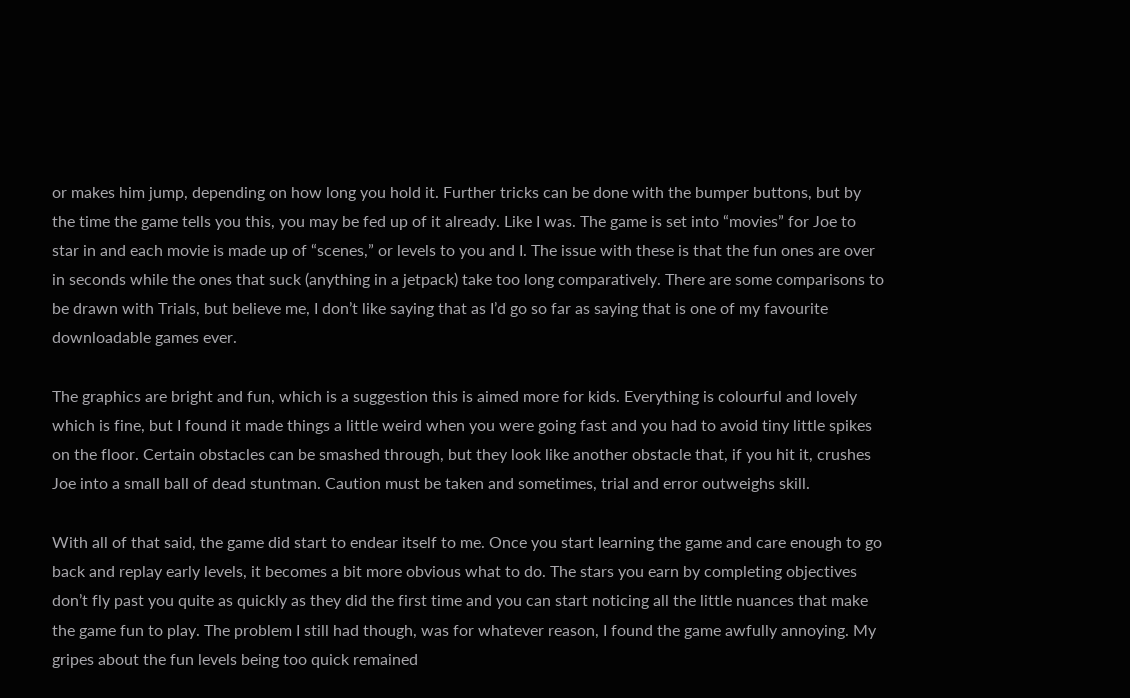or makes him jump, depending on how long you hold it. Further tricks can be done with the bumper buttons, but by the time the game tells you this, you may be fed up of it already. Like I was. The game is set into “movies” for Joe to star in and each movie is made up of “scenes,” or levels to you and I. The issue with these is that the fun ones are over in seconds while the ones that suck (anything in a jetpack) take too long comparatively. There are some comparisons to be drawn with Trials, but believe me, I don’t like saying that as I’d go so far as saying that is one of my favourite downloadable games ever.

The graphics are bright and fun, which is a suggestion this is aimed more for kids. Everything is colourful and lovely which is fine, but I found it made things a little weird when you were going fast and you had to avoid tiny little spikes on the floor. Certain obstacles can be smashed through, but they look like another obstacle that, if you hit it, crushes Joe into a small ball of dead stuntman. Caution must be taken and sometimes, trial and error outweighs skill.

With all of that said, the game did start to endear itself to me. Once you start learning the game and care enough to go back and replay early levels, it becomes a bit more obvious what to do. The stars you earn by completing objectives don’t fly past you quite as quickly as they did the first time and you can start noticing all the little nuances that make the game fun to play. The problem I still had though, was for whatever reason, I found the game awfully annoying. My gripes about the fun levels being too quick remained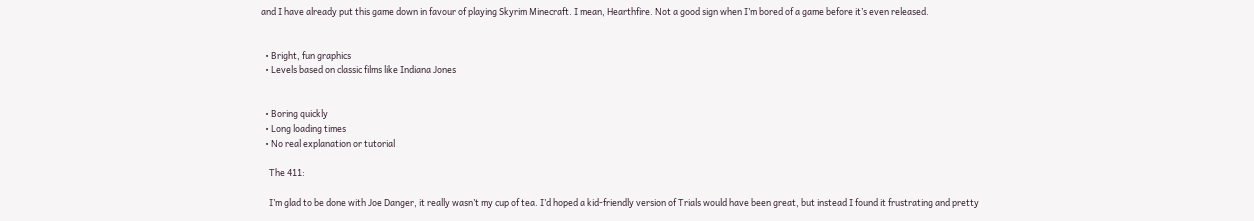and I have already put this game down in favour of playing Skyrim Minecraft. I mean, Hearthfire. Not a good sign when I’m bored of a game before it’s even released.


  • Bright, fun graphics
  • Levels based on classic films like Indiana Jones


  • Boring quickly
  • Long loading times
  • No real explanation or tutorial

    The 411:

    I’m glad to be done with Joe Danger, it really wasn’t my cup of tea. I’d hoped a kid-friendly version of Trials would have been great, but instead I found it frustrating and pretty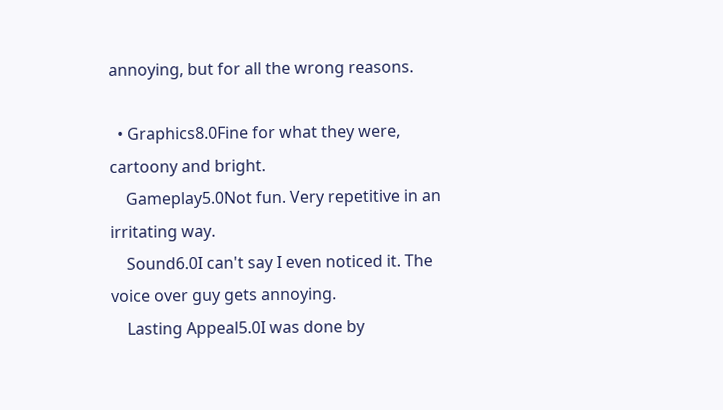annoying, but for all the wrong reasons.

  • Graphics8.0Fine for what they were, cartoony and bright.
    Gameplay5.0Not fun. Very repetitive in an irritating way.
    Sound6.0I can't say I even noticed it. The voice over guy gets annoying.
    Lasting Appeal5.0I was done by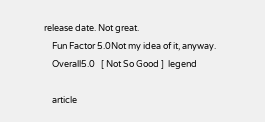release date. Not great.
    Fun Factor 5.0Not my idea of it, anyway.
    Overall5.0   [ Not So Good ]  legend

    article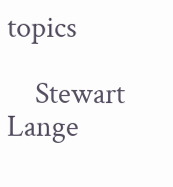topics

    Stewart Lange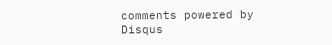comments powered by Disqus